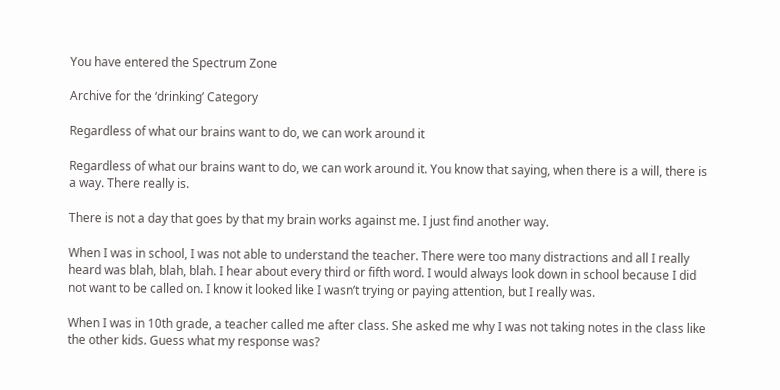You have entered the Spectrum Zone

Archive for the ‘drinking’ Category

Regardless of what our brains want to do, we can work around it

Regardless of what our brains want to do, we can work around it. You know that saying, when there is a will, there is a way. There really is.

There is not a day that goes by that my brain works against me. I just find another way.

When I was in school, I was not able to understand the teacher. There were too many distractions and all I really heard was blah, blah, blah. I hear about every third or fifth word. I would always look down in school because I did not want to be called on. I know it looked like I wasn’t trying or paying attention, but I really was.

When I was in 10th grade, a teacher called me after class. She asked me why I was not taking notes in the class like the other kids. Guess what my response was?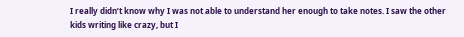I really didn’t know why I was not able to understand her enough to take notes. I saw the other kids writing like crazy, but I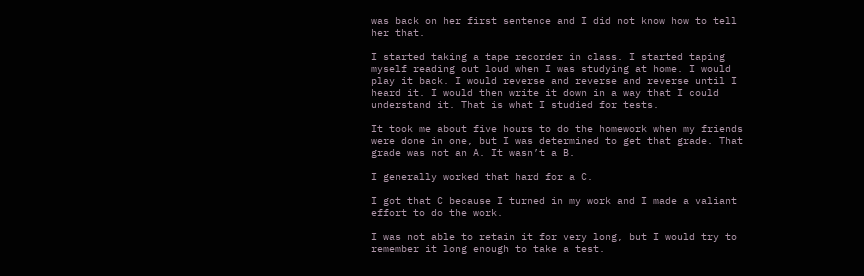was back on her first sentence and I did not know how to tell her that.

I started taking a tape recorder in class. I started taping myself reading out loud when I was studying at home. I would play it back. I would reverse and reverse and reverse until I heard it. I would then write it down in a way that I could understand it. That is what I studied for tests.

It took me about five hours to do the homework when my friends were done in one, but I was determined to get that grade. That grade was not an A. It wasn’t a B.

I generally worked that hard for a C.

I got that C because I turned in my work and I made a valiant effort to do the work.

I was not able to retain it for very long, but I would try to remember it long enough to take a test.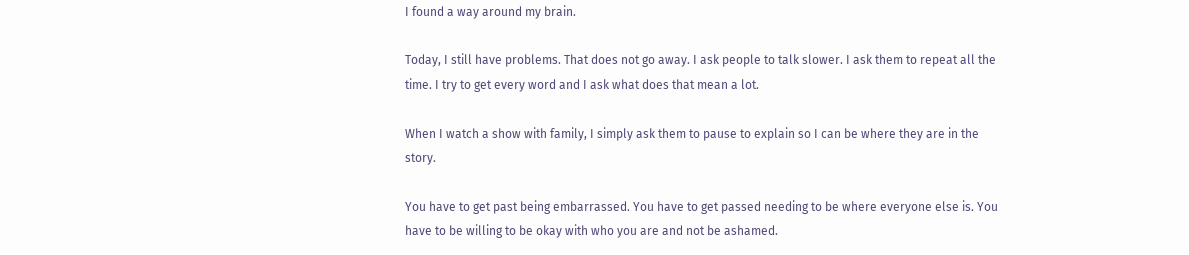I found a way around my brain.

Today, I still have problems. That does not go away. I ask people to talk slower. I ask them to repeat all the time. I try to get every word and I ask what does that mean a lot.

When I watch a show with family, I simply ask them to pause to explain so I can be where they are in the story.

You have to get past being embarrassed. You have to get passed needing to be where everyone else is. You have to be willing to be okay with who you are and not be ashamed.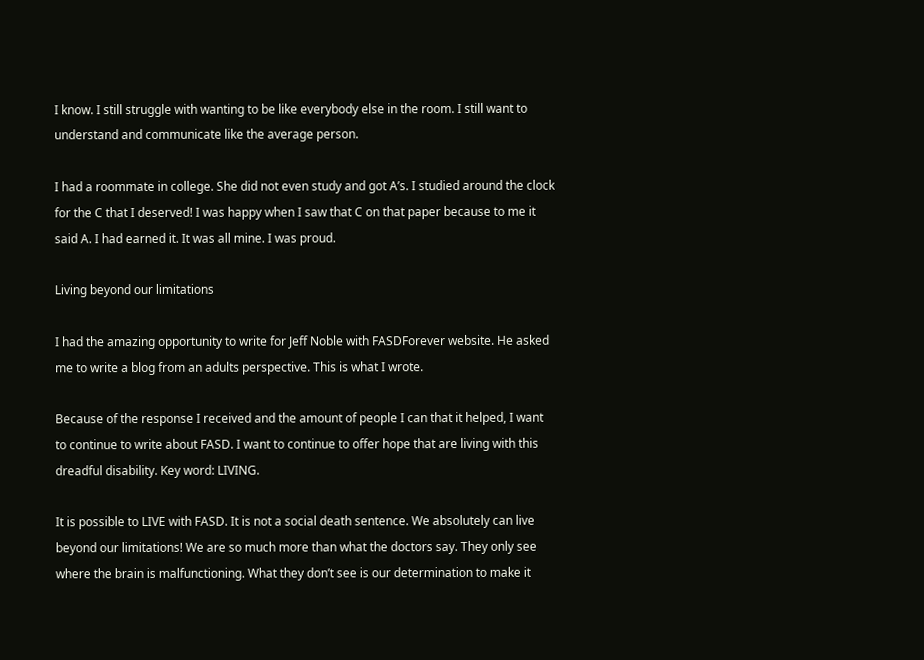I know. I still struggle with wanting to be like everybody else in the room. I still want to understand and communicate like the average person.

I had a roommate in college. She did not even study and got A’s. I studied around the clock for the C that I deserved! I was happy when I saw that C on that paper because to me it said A. I had earned it. It was all mine. I was proud.

Living beyond our limitations

I had the amazing opportunity to write for Jeff Noble with FASDForever website. He asked me to write a blog from an adults perspective. This is what I wrote.

Because of the response I received and the amount of people I can that it helped, I want to continue to write about FASD. I want to continue to offer hope that are living with this dreadful disability. Key word: LIVING.

It is possible to LIVE with FASD. It is not a social death sentence. We absolutely can live beyond our limitations! We are so much more than what the doctors say. They only see where the brain is malfunctioning. What they don’t see is our determination to make it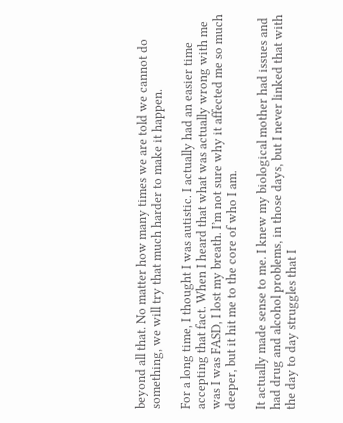beyond all that. No matter how many times we are told we cannot do something, we will try that much harder to make it happen.

For a long time, I thought I was autistic. I actually had an easier time accepting that fact. When I heard that what was actually wrong with me was I was FASD, I lost my breath. I’m not sure why it affected me so much deeper, but it hit me to the core of who I am.

It actually made sense to me. I knew my biological mother had issues and had drug and alcohol problems, in those days, but I never linked that with the day to day struggles that I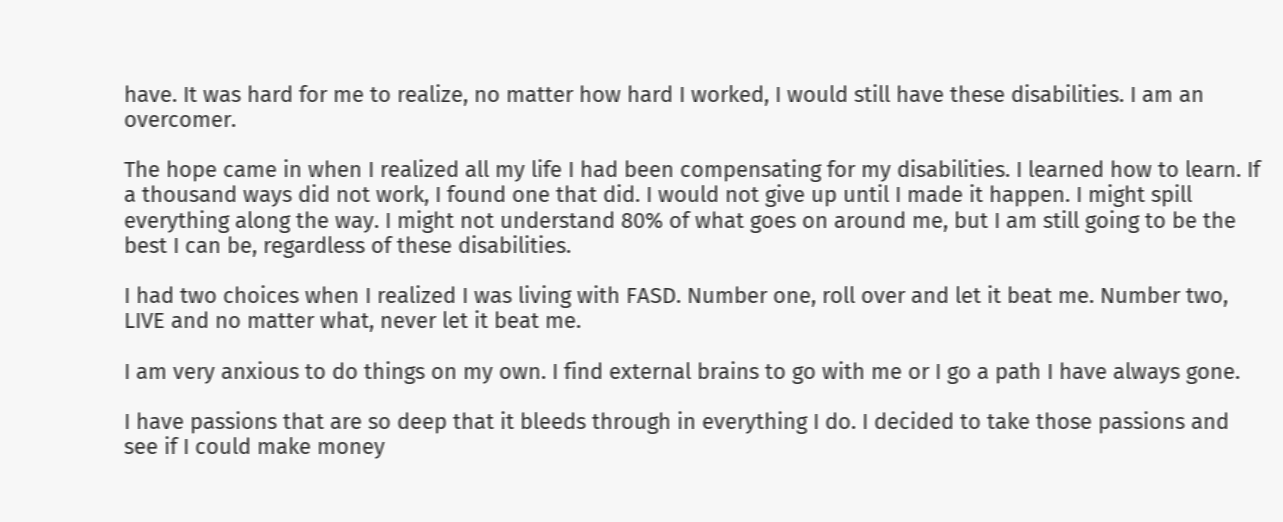have. It was hard for me to realize, no matter how hard I worked, I would still have these disabilities. I am an overcomer.

The hope came in when I realized all my life I had been compensating for my disabilities. I learned how to learn. If a thousand ways did not work, I found one that did. I would not give up until I made it happen. I might spill everything along the way. I might not understand 80% of what goes on around me, but I am still going to be the best I can be, regardless of these disabilities.

I had two choices when I realized I was living with FASD. Number one, roll over and let it beat me. Number two, LIVE and no matter what, never let it beat me.

I am very anxious to do things on my own. I find external brains to go with me or I go a path I have always gone.

I have passions that are so deep that it bleeds through in everything I do. I decided to take those passions and see if I could make money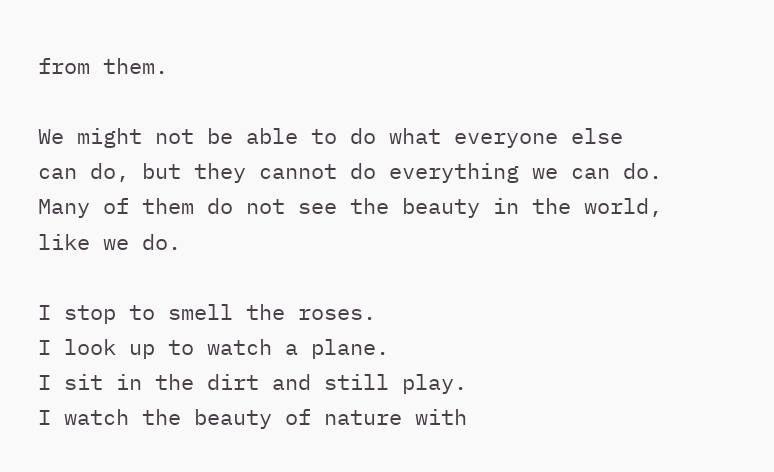from them.

We might not be able to do what everyone else can do, but they cannot do everything we can do. Many of them do not see the beauty in the world, like we do.

I stop to smell the roses.
I look up to watch a plane.
I sit in the dirt and still play.
I watch the beauty of nature with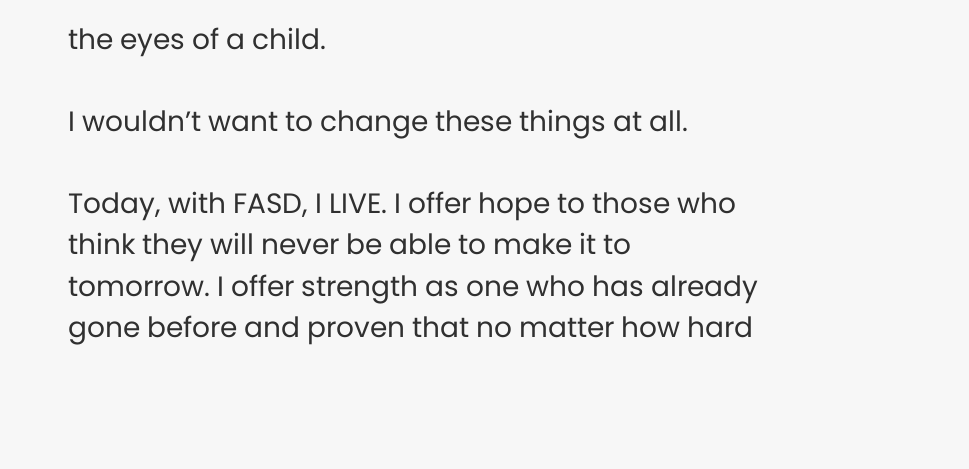the eyes of a child.

I wouldn’t want to change these things at all.

Today, with FASD, I LIVE. I offer hope to those who think they will never be able to make it to tomorrow. I offer strength as one who has already gone before and proven that no matter how hard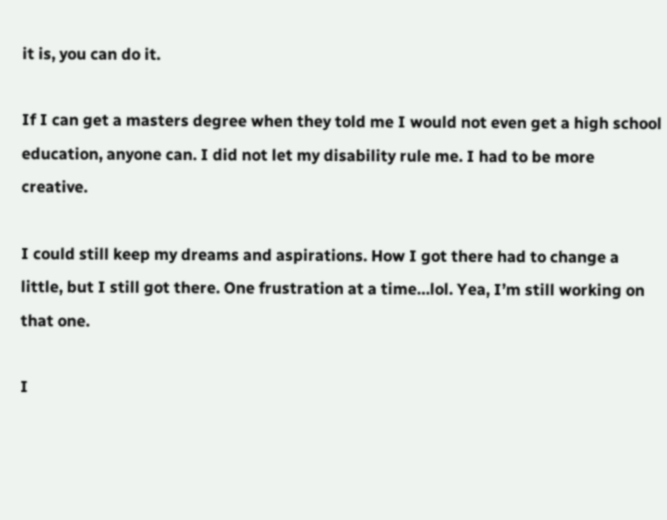it is, you can do it.

If I can get a masters degree when they told me I would not even get a high school education, anyone can. I did not let my disability rule me. I had to be more creative.

I could still keep my dreams and aspirations. How I got there had to change a little, but I still got there. One frustration at a time…lol. Yea, I’m still working on that one.

I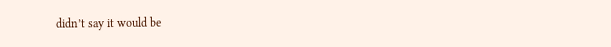didn’t say it would be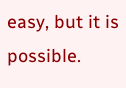easy, but it is possible.